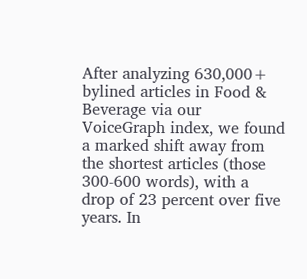After analyzing 630,000+ bylined articles in Food & Beverage via our VoiceGraph index, we found a marked shift away from the shortest articles (those 300-600 words), with a drop of 23 percent over five years. In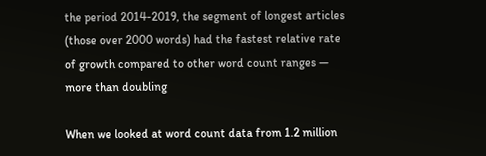the period 2014-2019, the segment of longest articles (those over 2000 words) had the fastest relative rate of growth compared to other word count ranges — more than doubling

When we looked at word count data from 1.2 million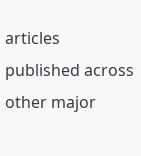articles published across other major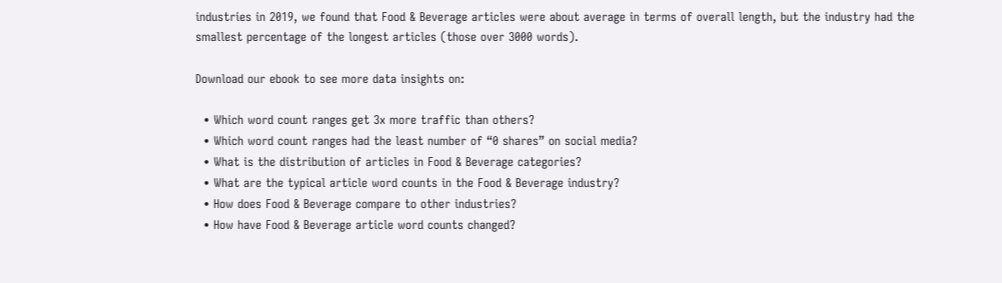industries in 2019, we found that Food & Beverage articles were about average in terms of overall length, but the industry had the smallest percentage of the longest articles (those over 3000 words).

Download our ebook to see more data insights on:

  • Which word count ranges get 3x more traffic than others?
  • Which word count ranges had the least number of “0 shares” on social media?
  • What is the distribution of articles in Food & Beverage categories?
  • What are the typical article word counts in the Food & Beverage industry?
  • How does Food & Beverage compare to other industries?
  • How have Food & Beverage article word counts changed?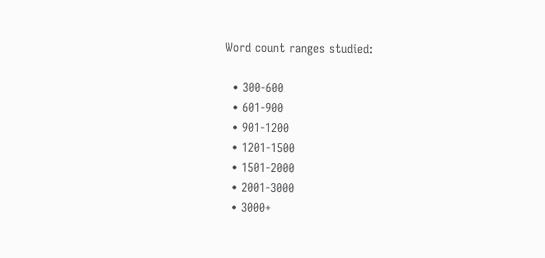Word count ranges studied:

  • 300-600
  • 601-900
  • 901-1200
  • 1201-1500
  • 1501-2000
  • 2001-3000
  • 3000+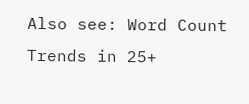Also see: Word Count Trends in 25+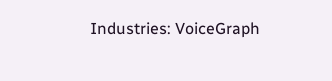Industries: VoiceGraph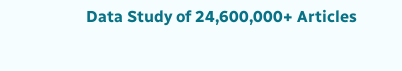Data Study of 24,600,000+ Articles